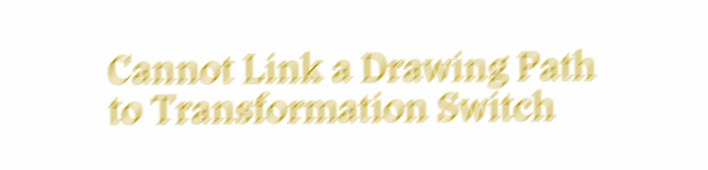Cannot Link a Drawing Path to Transformation Switch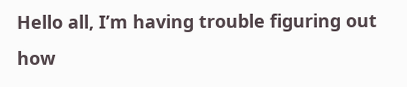Hello all, I’m having trouble figuring out how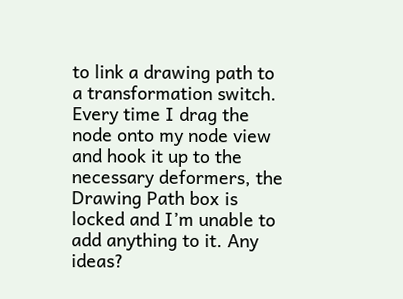to link a drawing path to a transformation switch. Every time I drag the node onto my node view and hook it up to the necessary deformers, the Drawing Path box is locked and I’m unable to add anything to it. Any ideas?